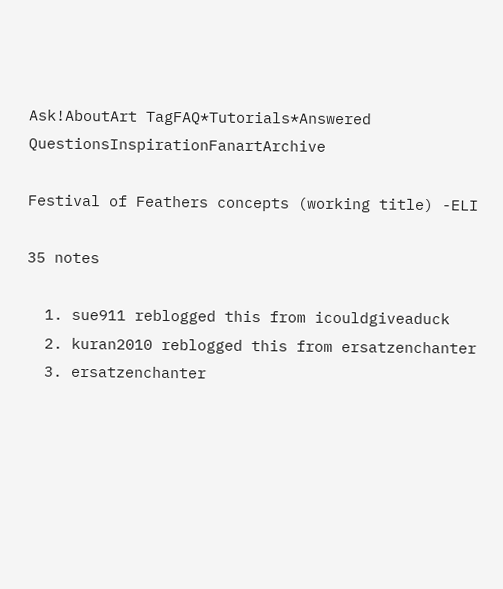Ask!AboutArt TagFAQ*Tutorials*Answered QuestionsInspirationFanartArchive

Festival of Feathers concepts (working title) -ELI

35 notes

  1. sue911 reblogged this from icouldgiveaduck
  2. kuran2010 reblogged this from ersatzenchanter
  3. ersatzenchanter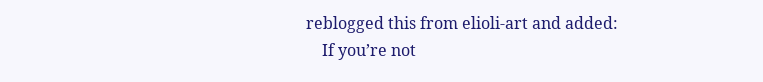reblogged this from elioli-art and added:
    If you’re not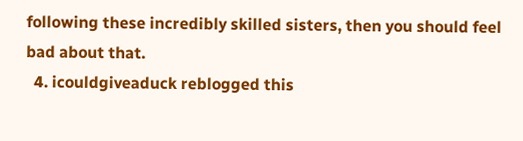following these incredibly skilled sisters, then you should feel bad about that.
  4. icouldgiveaduck reblogged this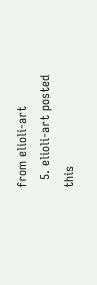from elioli-art
  5. elioli-art posted this